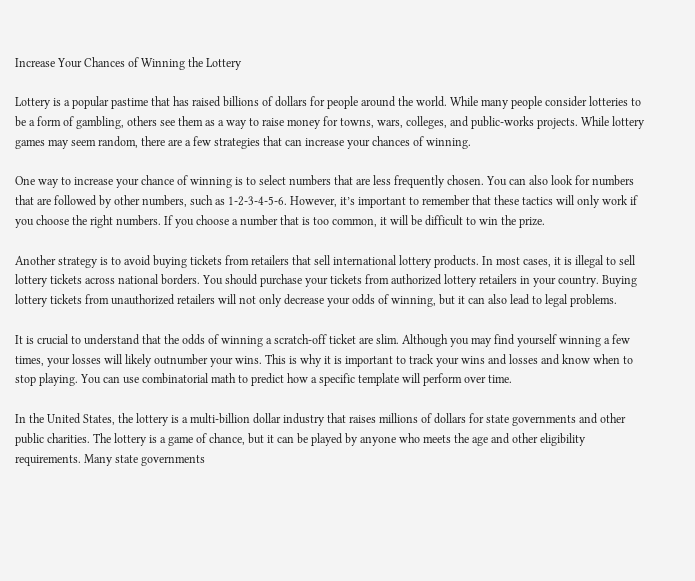Increase Your Chances of Winning the Lottery

Lottery is a popular pastime that has raised billions of dollars for people around the world. While many people consider lotteries to be a form of gambling, others see them as a way to raise money for towns, wars, colleges, and public-works projects. While lottery games may seem random, there are a few strategies that can increase your chances of winning.

One way to increase your chance of winning is to select numbers that are less frequently chosen. You can also look for numbers that are followed by other numbers, such as 1-2-3-4-5-6. However, it’s important to remember that these tactics will only work if you choose the right numbers. If you choose a number that is too common, it will be difficult to win the prize.

Another strategy is to avoid buying tickets from retailers that sell international lottery products. In most cases, it is illegal to sell lottery tickets across national borders. You should purchase your tickets from authorized lottery retailers in your country. Buying lottery tickets from unauthorized retailers will not only decrease your odds of winning, but it can also lead to legal problems.

It is crucial to understand that the odds of winning a scratch-off ticket are slim. Although you may find yourself winning a few times, your losses will likely outnumber your wins. This is why it is important to track your wins and losses and know when to stop playing. You can use combinatorial math to predict how a specific template will perform over time.

In the United States, the lottery is a multi-billion dollar industry that raises millions of dollars for state governments and other public charities. The lottery is a game of chance, but it can be played by anyone who meets the age and other eligibility requirements. Many state governments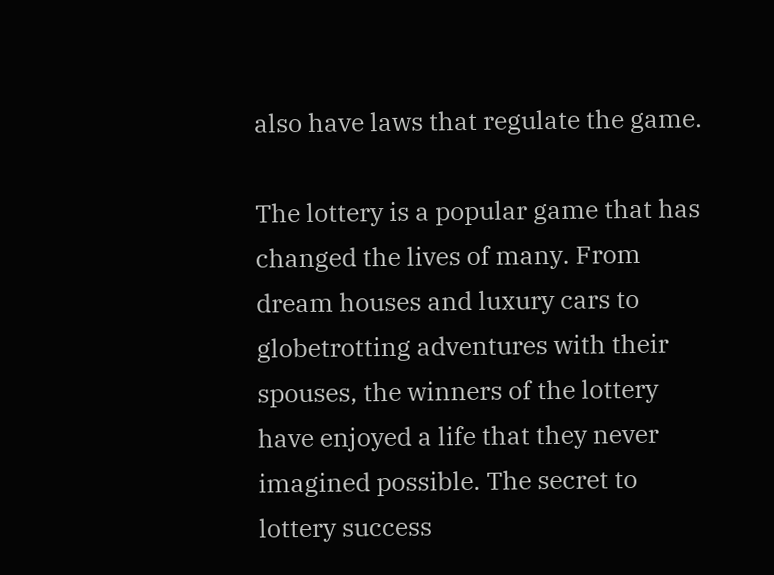also have laws that regulate the game.

The lottery is a popular game that has changed the lives of many. From dream houses and luxury cars to globetrotting adventures with their spouses, the winners of the lottery have enjoyed a life that they never imagined possible. The secret to lottery success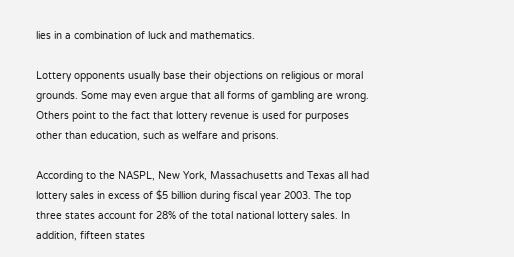lies in a combination of luck and mathematics.

Lottery opponents usually base their objections on religious or moral grounds. Some may even argue that all forms of gambling are wrong. Others point to the fact that lottery revenue is used for purposes other than education, such as welfare and prisons.

According to the NASPL, New York, Massachusetts and Texas all had lottery sales in excess of $5 billion during fiscal year 2003. The top three states account for 28% of the total national lottery sales. In addition, fifteen states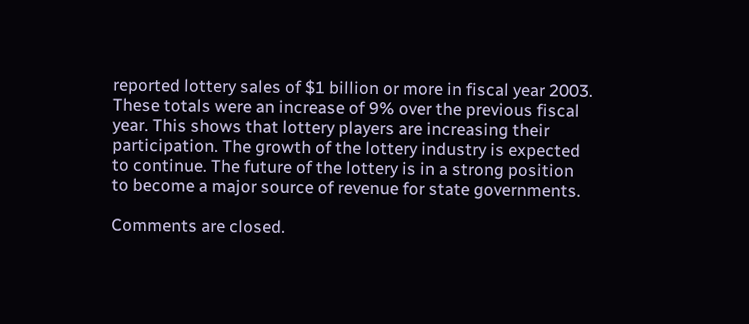reported lottery sales of $1 billion or more in fiscal year 2003. These totals were an increase of 9% over the previous fiscal year. This shows that lottery players are increasing their participation. The growth of the lottery industry is expected to continue. The future of the lottery is in a strong position to become a major source of revenue for state governments.

Comments are closed.